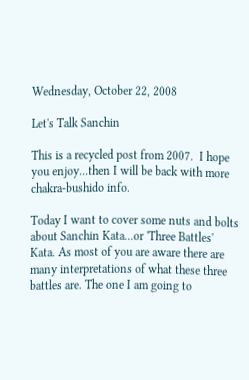Wednesday, October 22, 2008

Let's Talk Sanchin

This is a recycled post from 2007.  I hope you enjoy...then I will be back with more chakra-bushido info.

Today I want to cover some nuts and bolts about Sanchin Kata...or 'Three Battles' Kata. As most of you are aware there are many interpretations of what these three battles are. The one I am going to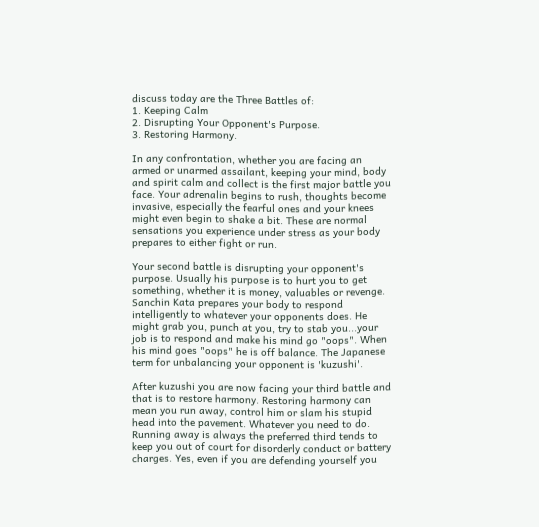discuss today are the Three Battles of:
1. Keeping Calm
2. Disrupting Your Opponent's Purpose.
3. Restoring Harmony.

In any confrontation, whether you are facing an armed or unarmed assailant, keeping your mind, body and spirit calm and collect is the first major battle you face. Your adrenalin begins to rush, thoughts become invasive, especially the fearful ones and your knees might even begin to shake a bit. These are normal sensations you experience under stress as your body prepares to either fight or run.

Your second battle is disrupting your opponent's purpose. Usually his purpose is to hurt you to get something, whether it is money, valuables or revenge. Sanchin Kata prepares your body to respond intelligently to whatever your opponents does. He might grab you, punch at you, try to stab you...your job is to respond and make his mind go "oops". When his mind goes "oops" he is off balance. The Japanese term for unbalancing your opponent is 'kuzushi'.

After kuzushi you are now facing your third battle and that is to restore harmony. Restoring harmony can mean you run away, control him or slam his stupid head into the pavement. Whatever you need to do. Running away is always the preferred third tends to keep you out of court for disorderly conduct or battery charges. Yes, even if you are defending yourself you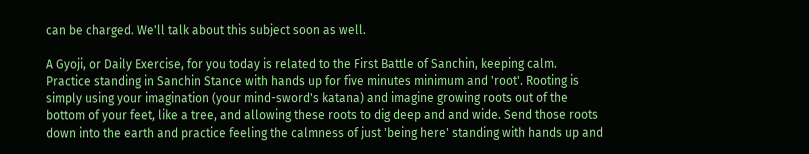can be charged. We'll talk about this subject soon as well.

A Gyoji, or Daily Exercise, for you today is related to the First Battle of Sanchin, keeping calm. Practice standing in Sanchin Stance with hands up for five minutes minimum and 'root'. Rooting is simply using your imagination (your mind-sword's katana) and imagine growing roots out of the bottom of your feet, like a tree, and allowing these roots to dig deep and and wide. Send those roots down into the earth and practice feeling the calmness of just 'being here' standing with hands up and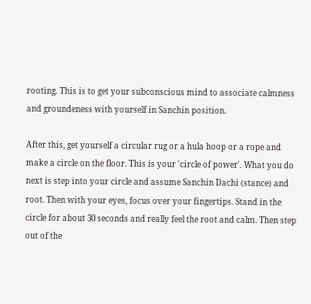rooting. This is to get your subconscious mind to associate calmness and groundeness with yourself in Sanchin position.

After this, get yourself a circular rug or a hula hoop or a rope and make a circle on the floor. This is your 'circle of power'. What you do next is step into your circle and assume Sanchin Dachi (stance) and root. Then with your eyes, focus over your fingertips. Stand in the circle for about 30 seconds and really feel the root and calm. Then step out of the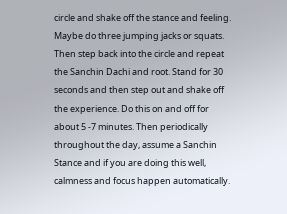circle and shake off the stance and feeling. Maybe do three jumping jacks or squats. Then step back into the circle and repeat the Sanchin Dachi and root. Stand for 30 seconds and then step out and shake off the experience. Do this on and off for about 5 -7 minutes. Then periodically throughout the day, assume a Sanchin Stance and if you are doing this well, calmness and focus happen automatically.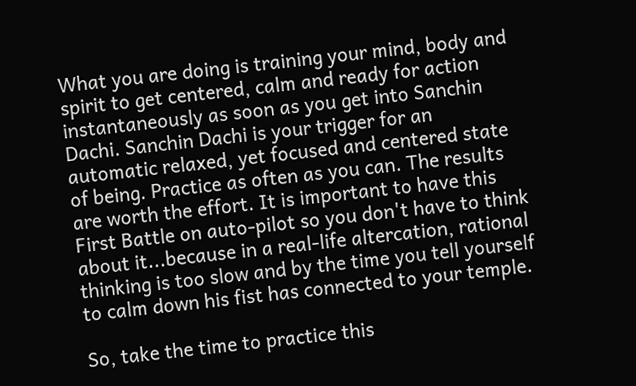What you are doing is training your mind, body and spirit to get centered, calm and ready for action instantaneously as soon as you get into Sanchin Dachi. Sanchin Dachi is your trigger for an automatic relaxed, yet focused and centered state of being. Practice as often as you can. The results are worth the effort. It is important to have this First Battle on auto-pilot so you don't have to think about it...because in a real-life altercation, rational thinking is too slow and by the time you tell yourself to calm down his fist has connected to your temple.

So, take the time to practice this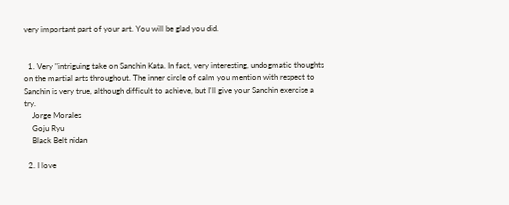very important part of your art. You will be glad you did.


  1. Very "intriguing take on Sanchin Kata. In fact, very interesting, undogmatic thoughts on the martial arts throughout. The inner circle of calm you mention with respect to Sanchin is very true, although difficult to achieve, but I'll give your Sanchin exercise a try.
    Jorge Morales
    Goju Ryu
    Black Belt nidan

  2. I love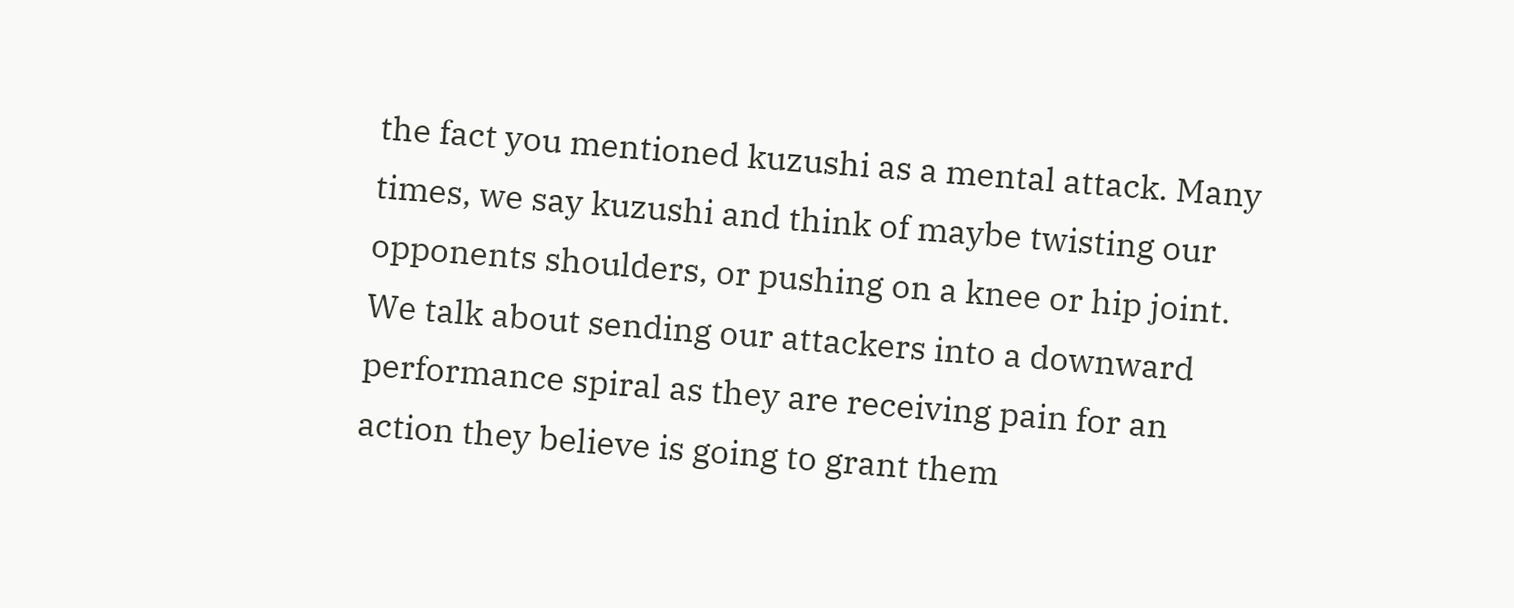the fact you mentioned kuzushi as a mental attack. Many times, we say kuzushi and think of maybe twisting our opponents shoulders, or pushing on a knee or hip joint. We talk about sending our attackers into a downward performance spiral as they are receiving pain for an action they believe is going to grant them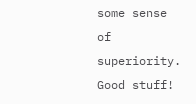some sense of superiority. Good stuff!